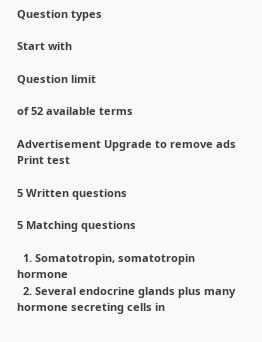Question types

Start with

Question limit

of 52 available terms

Advertisement Upgrade to remove ads
Print test

5 Written questions

5 Matching questions

  1. Somatotropin, somatotropin hormone
  2. Several endocrine glands plus many hormone secreting cells in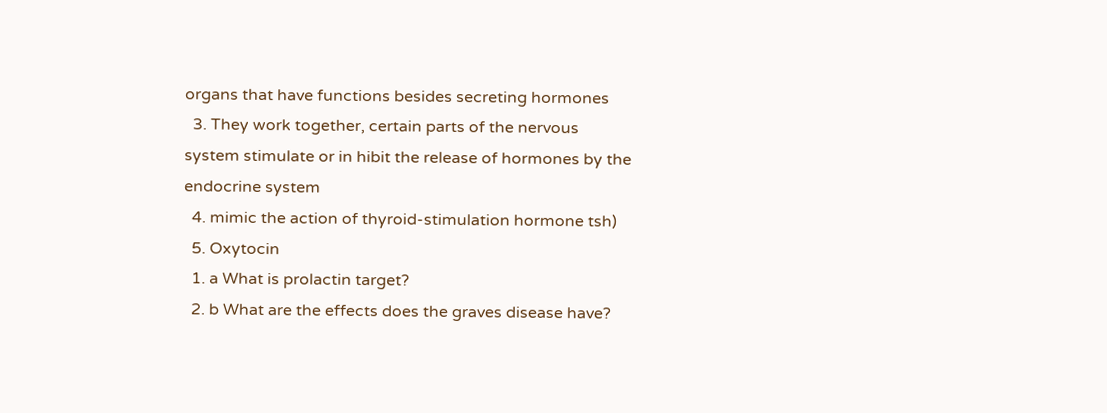organs that have functions besides secreting hormones
  3. They work together, certain parts of the nervous system stimulate or in hibit the release of hormones by the endocrine system
  4. mimic the action of thyroid-stimulation hormone tsh)
  5. Oxytocin
  1. a What is prolactin target?
  2. b What are the effects does the graves disease have?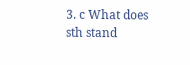3. c What does sth stand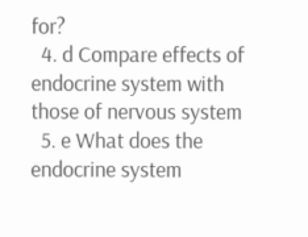for?
  4. d Compare effects of endocrine system with those of nervous system
  5. e What does the endocrine system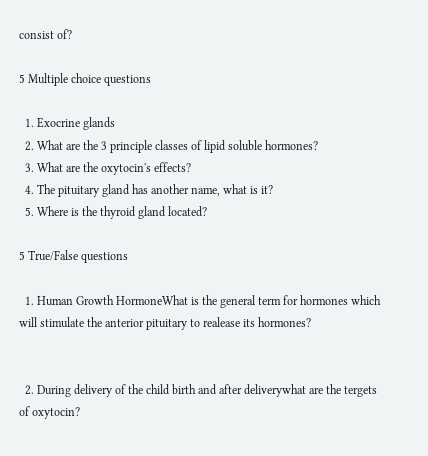consist of?

5 Multiple choice questions

  1. Exocrine glands
  2. What are the 3 principle classes of lipid soluble hormones?
  3. What are the oxytocin's effects?
  4. The pituitary gland has another name, what is it?
  5. Where is the thyroid gland located?

5 True/False questions

  1. Human Growth HormoneWhat is the general term for hormones which will stimulate the anterior pituitary to realease its hormones?


  2. During delivery of the child birth and after deliverywhat are the tergets of oxytocin?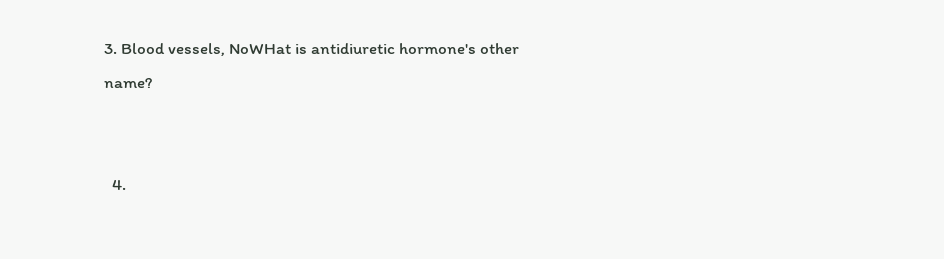3. Blood vessels, NoWHat is antidiuretic hormone's other name?


  4.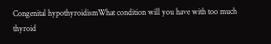Congenital hypothyroidismWhat condition will you have with too much thyroid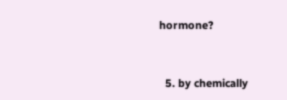hormone?


  5. by chemically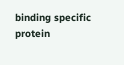binding specific protein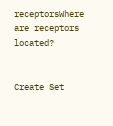receptorsWhere are receptors located?


Create Set